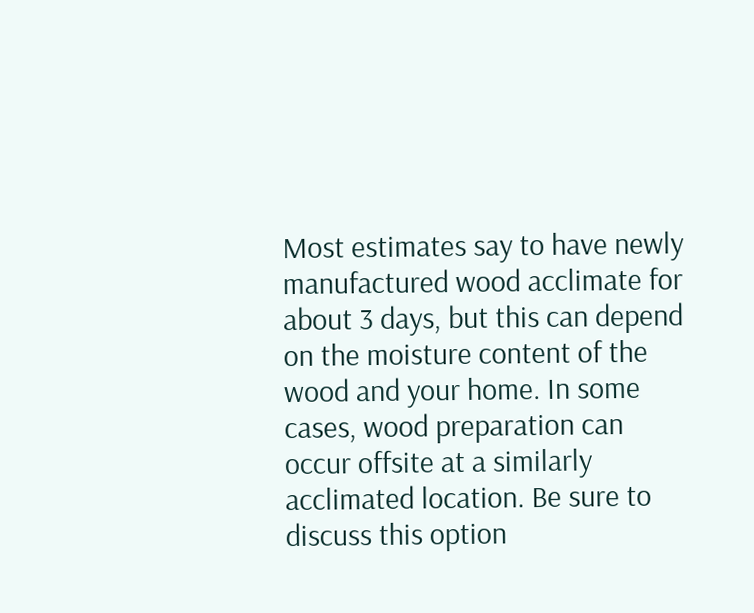Most estimates say to have newly manufactured wood acclimate for about 3 days, but this can depend on the moisture content of the wood and your home. In some cases, wood preparation can occur offsite at a similarly acclimated location. Be sure to discuss this option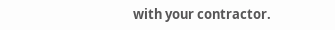with your contractor.